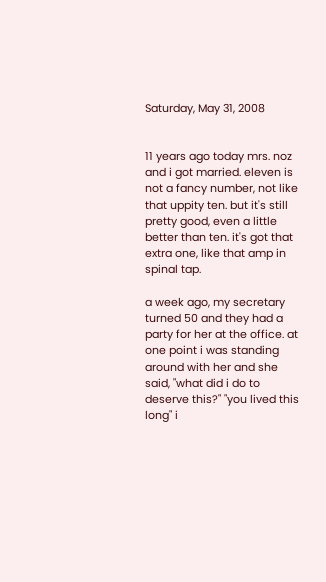Saturday, May 31, 2008


11 years ago today mrs. noz and i got married. eleven is not a fancy number, not like that uppity ten. but it's still pretty good, even a little better than ten. it's got that extra one, like that amp in spinal tap.

a week ago, my secretary turned 50 and they had a party for her at the office. at one point i was standing around with her and she said, "what did i do to deserve this?" "you lived this long" i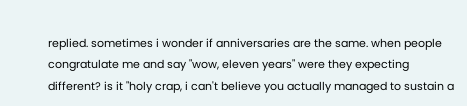replied. sometimes i wonder if anniversaries are the same. when people congratulate me and say "wow, eleven years" were they expecting different? is it "holy crap, i can't believe you actually managed to sustain a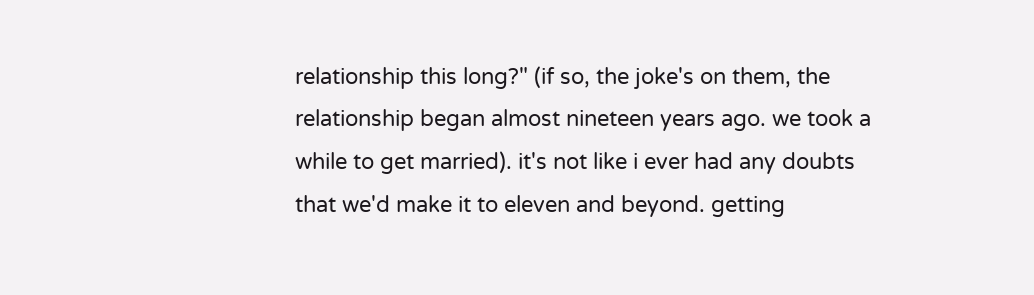relationship this long?" (if so, the joke's on them, the relationship began almost nineteen years ago. we took a while to get married). it's not like i ever had any doubts that we'd make it to eleven and beyond. getting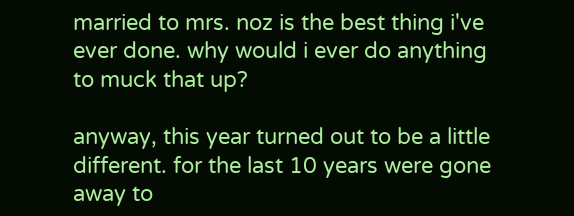married to mrs. noz is the best thing i've ever done. why would i ever do anything to muck that up?

anyway, this year turned out to be a little different. for the last 10 years were gone away to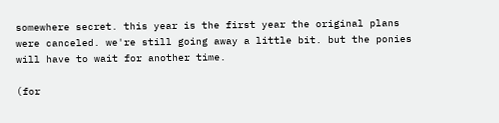somewhere secret. this year is the first year the original plans were canceled. we're still going away a little bit. but the ponies will have to wait for another time.

(for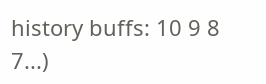history buffs: 10 9 8 7...)